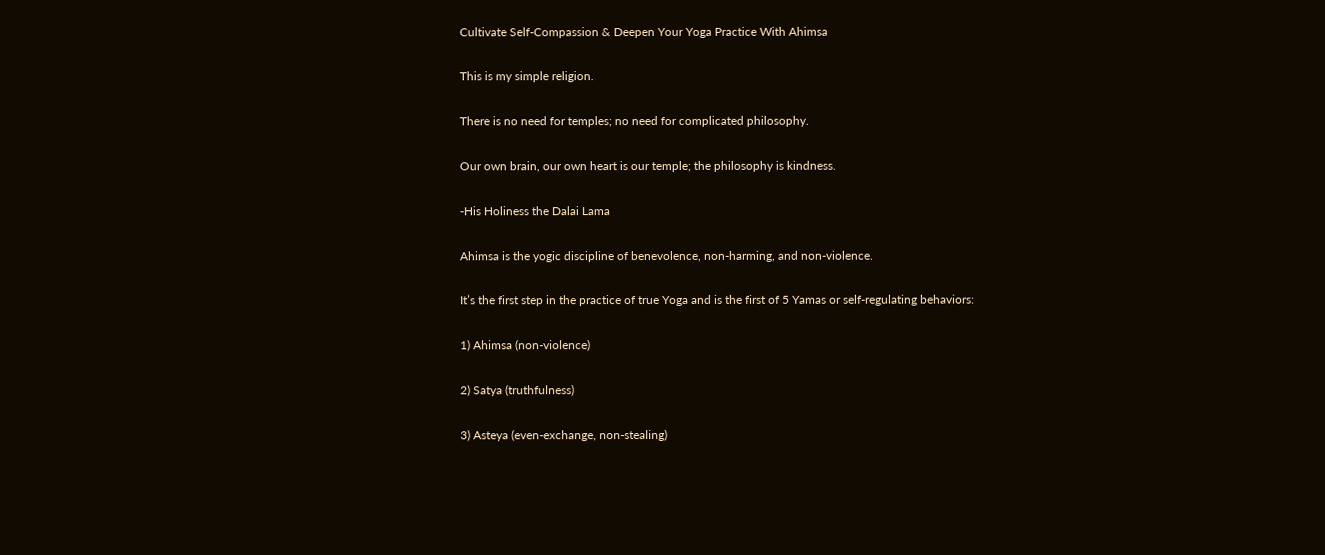Cultivate Self-Compassion & Deepen Your Yoga Practice With Ahimsa

This is my simple religion.

There is no need for temples; no need for complicated philosophy.

Our own brain, our own heart is our temple; the philosophy is kindness.

-His Holiness the Dalai Lama

Ahimsa is the yogic discipline of benevolence, non-harming, and non-violence.

It’s the first step in the practice of true Yoga and is the first of 5 Yamas or self-regulating behaviors:

1) Ahimsa (non-violence)

2) Satya (truthfulness)

3) Asteya (even-exchange, non-stealing)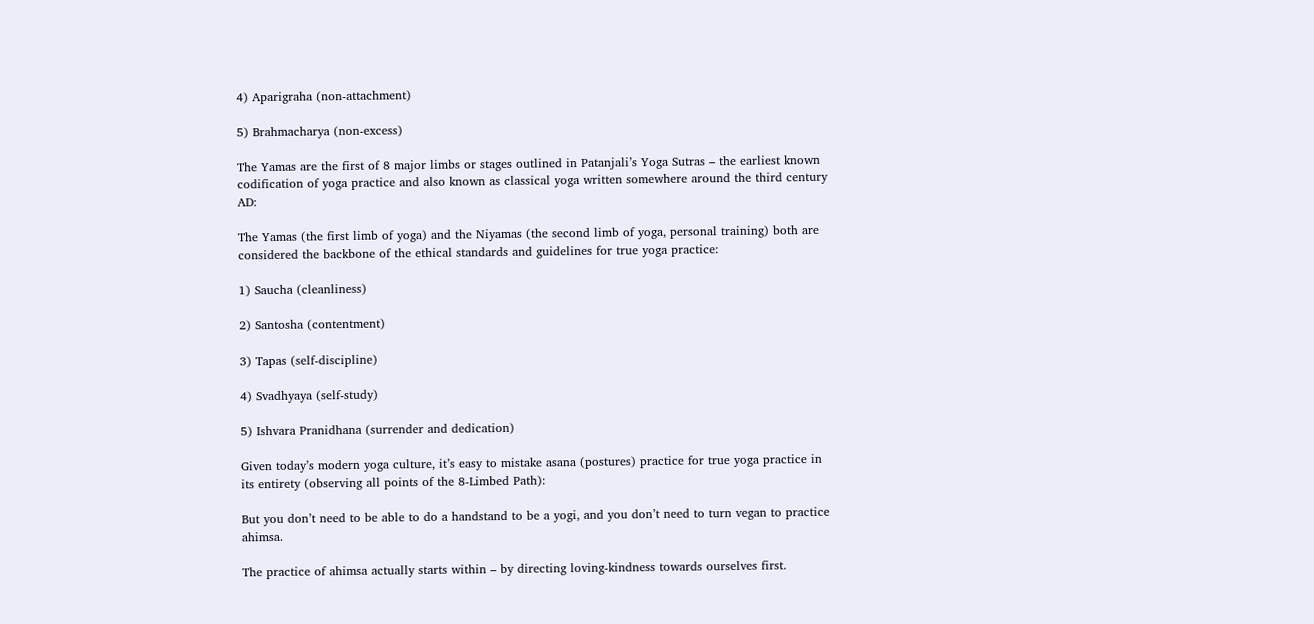4) Aparigraha (non-attachment)

5) Brahmacharya (non-excess)

The Yamas are the first of 8 major limbs or stages outlined in Patanjali’s Yoga Sutras – the earliest known codification of yoga practice and also known as classical yoga written somewhere around the third century AD:

The Yamas (the first limb of yoga) and the Niyamas (the second limb of yoga, personal training) both are considered the backbone of the ethical standards and guidelines for true yoga practice:

1) Saucha (cleanliness)

2) Santosha (contentment)

3) Tapas (self-discipline)

4) Svadhyaya (self-study)

5) Ishvara Pranidhana (surrender and dedication)

Given today’s modern yoga culture, it’s easy to mistake asana (postures) practice for true yoga practice in its entirety (observing all points of the 8-Limbed Path):

But you don’t need to be able to do a handstand to be a yogi, and you don’t need to turn vegan to practice ahimsa.

The practice of ahimsa actually starts within – by directing loving-kindness towards ourselves first.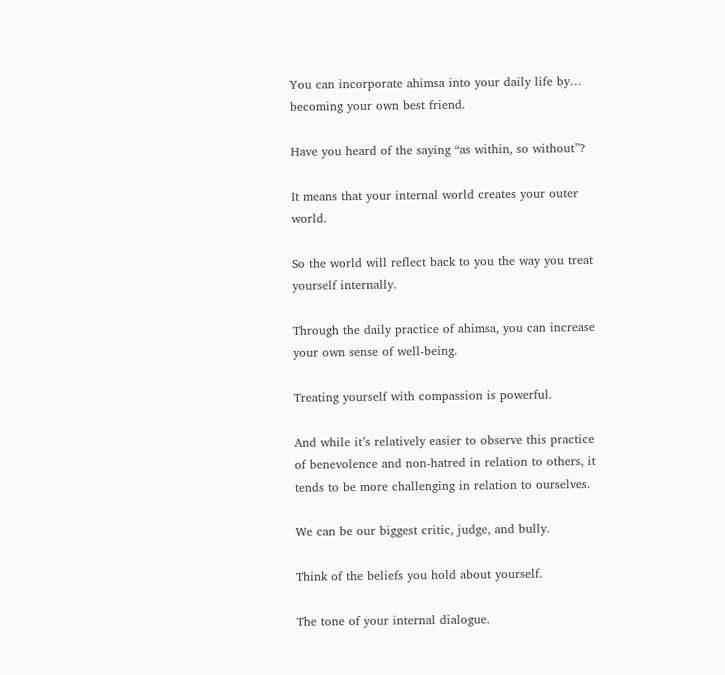You can incorporate ahimsa into your daily life by… becoming your own best friend.

Have you heard of the saying “as within, so without”?

It means that your internal world creates your outer world.

So the world will reflect back to you the way you treat yourself internally.

Through the daily practice of ahimsa, you can increase your own sense of well-being.

Treating yourself with compassion is powerful.

And while it’s relatively easier to observe this practice of benevolence and non-hatred in relation to others, it tends to be more challenging in relation to ourselves.

We can be our biggest critic, judge, and bully.

Think of the beliefs you hold about yourself.

The tone of your internal dialogue.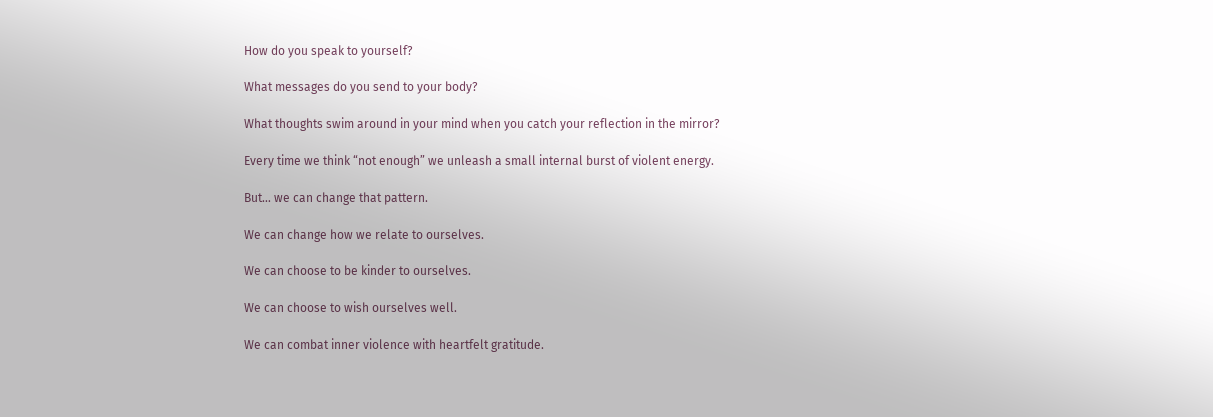How do you speak to yourself?

What messages do you send to your body?

What thoughts swim around in your mind when you catch your reflection in the mirror?

Every time we think “not enough” we unleash a small internal burst of violent energy.

But… we can change that pattern.

We can change how we relate to ourselves.

We can choose to be kinder to ourselves.

We can choose to wish ourselves well.

We can combat inner violence with heartfelt gratitude.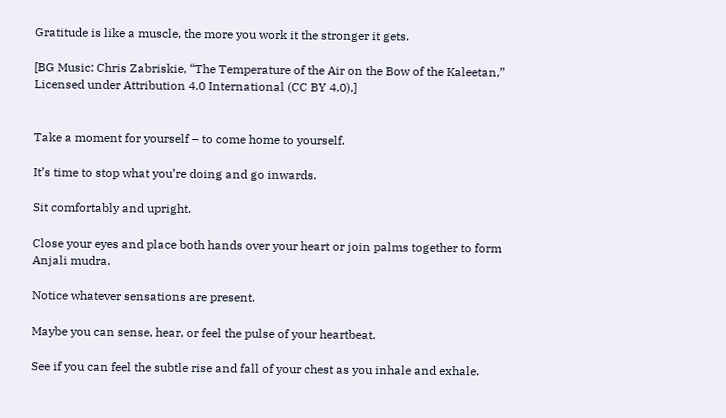Gratitude is like a muscle, the more you work it the stronger it gets.

[BG Music: Chris Zabriskie, “The Temperature of the Air on the Bow of the Kaleetan,” Licensed under Attribution 4.0 International (CC BY 4.0),]


Take a moment for yourself – to come home to yourself.

It’s time to stop what you’re doing and go inwards.

Sit comfortably and upright.

Close your eyes and place both hands over your heart or join palms together to form Anjali mudra.

Notice whatever sensations are present.

Maybe you can sense, hear, or feel the pulse of your heartbeat.

See if you can feel the subtle rise and fall of your chest as you inhale and exhale.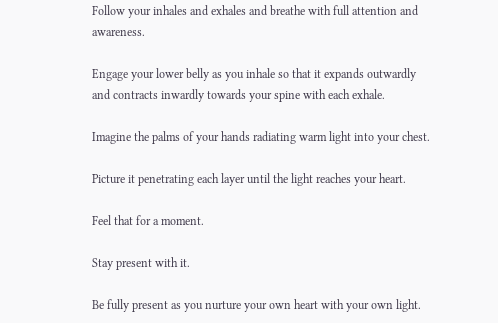Follow your inhales and exhales and breathe with full attention and awareness.

Engage your lower belly as you inhale so that it expands outwardly and contracts inwardly towards your spine with each exhale.

Imagine the palms of your hands radiating warm light into your chest.

Picture it penetrating each layer until the light reaches your heart.

Feel that for a moment.

Stay present with it.

Be fully present as you nurture your own heart with your own light.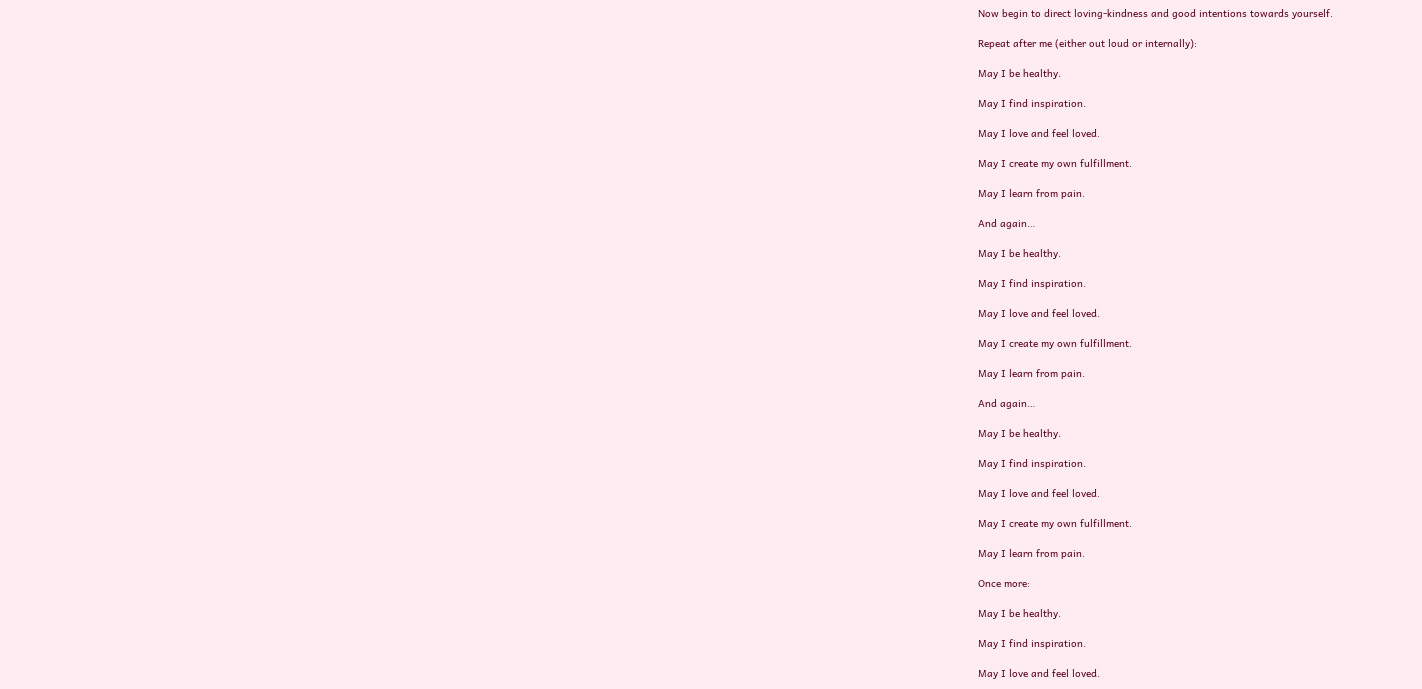Now begin to direct loving-kindness and good intentions towards yourself.

Repeat after me (either out loud or internally):

May I be healthy.

May I find inspiration.

May I love and feel loved.

May I create my own fulfillment.

May I learn from pain.

And again…

May I be healthy.

May I find inspiration.

May I love and feel loved.

May I create my own fulfillment.

May I learn from pain.

And again…

May I be healthy.

May I find inspiration.

May I love and feel loved.

May I create my own fulfillment.

May I learn from pain.

Once more:

May I be healthy.

May I find inspiration.

May I love and feel loved.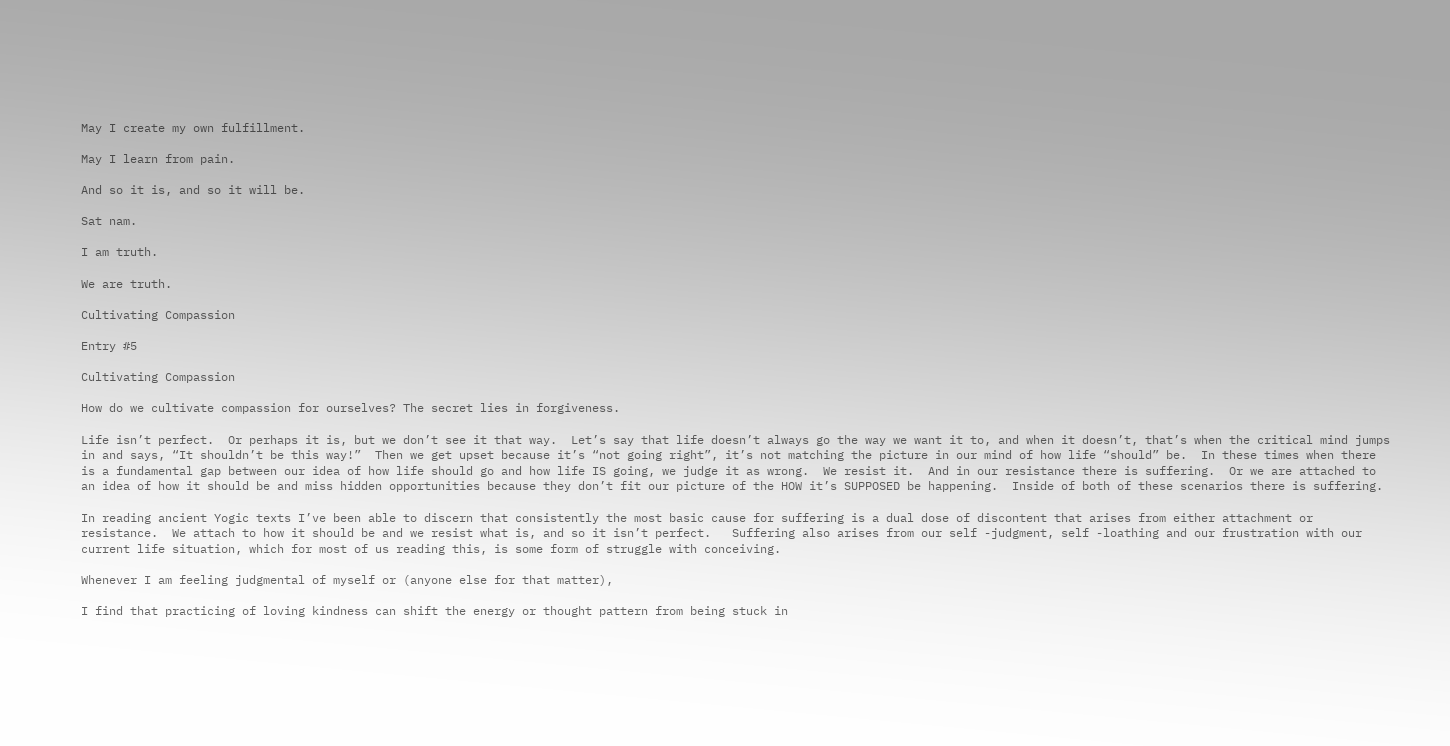May I create my own fulfillment.

May I learn from pain.

And so it is, and so it will be.

Sat nam.

I am truth.

We are truth.

Cultivating Compassion

Entry #5

Cultivating Compassion

How do we cultivate compassion for ourselves? The secret lies in forgiveness.

Life isn’t perfect.  Or perhaps it is, but we don’t see it that way.  Let’s say that life doesn’t always go the way we want it to, and when it doesn’t, that’s when the critical mind jumps in and says, “It shouldn’t be this way!”  Then we get upset because it’s “not going right”, it’s not matching the picture in our mind of how life “should” be.  In these times when there is a fundamental gap between our idea of how life should go and how life IS going, we judge it as wrong.  We resist it.  And in our resistance there is suffering.  Or we are attached to an idea of how it should be and miss hidden opportunities because they don’t fit our picture of the HOW it’s SUPPOSED be happening.  Inside of both of these scenarios there is suffering.

In reading ancient Yogic texts I’ve been able to discern that consistently the most basic cause for suffering is a dual dose of discontent that arises from either attachment or resistance.  We attach to how it should be and we resist what is, and so it isn’t perfect.   Suffering also arises from our self -judgment, self -loathing and our frustration with our current life situation, which for most of us reading this, is some form of struggle with conceiving.

Whenever I am feeling judgmental of myself or (anyone else for that matter),

I find that practicing of loving kindness can shift the energy or thought pattern from being stuck in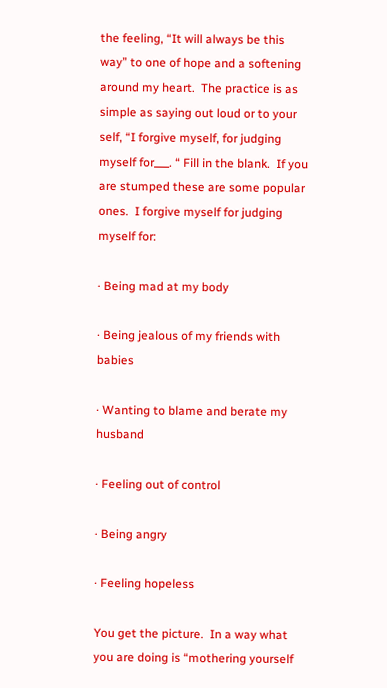the feeling, “It will always be this way” to one of hope and a softening around my heart.  The practice is as simple as saying out loud or to your self, “I forgive myself, for judging myself for___. “ Fill in the blank.  If you are stumped these are some popular ones.  I forgive myself for judging myself for:

· Being mad at my body

· Being jealous of my friends with babies

· Wanting to blame and berate my husband

· Feeling out of control

· Being angry

· Feeling hopeless

You get the picture.  In a way what you are doing is “mothering yourself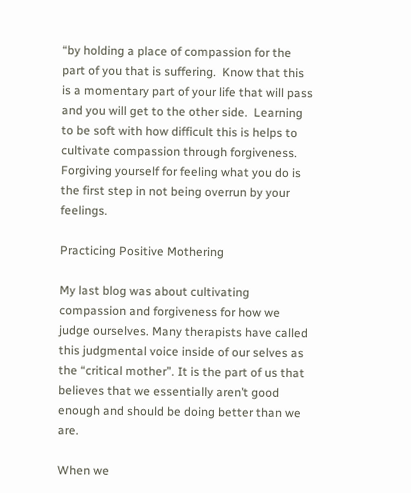“by holding a place of compassion for the part of you that is suffering.  Know that this is a momentary part of your life that will pass and you will get to the other side.  Learning to be soft with how difficult this is helps to cultivate compassion through forgiveness.  Forgiving yourself for feeling what you do is the first step in not being overrun by your feelings.

Practicing Positive Mothering

My last blog was about cultivating compassion and forgiveness for how we judge ourselves. Many therapists have called this judgmental voice inside of our selves as the “critical mother”. It is the part of us that believes that we essentially aren’t good enough and should be doing better than we are.

When we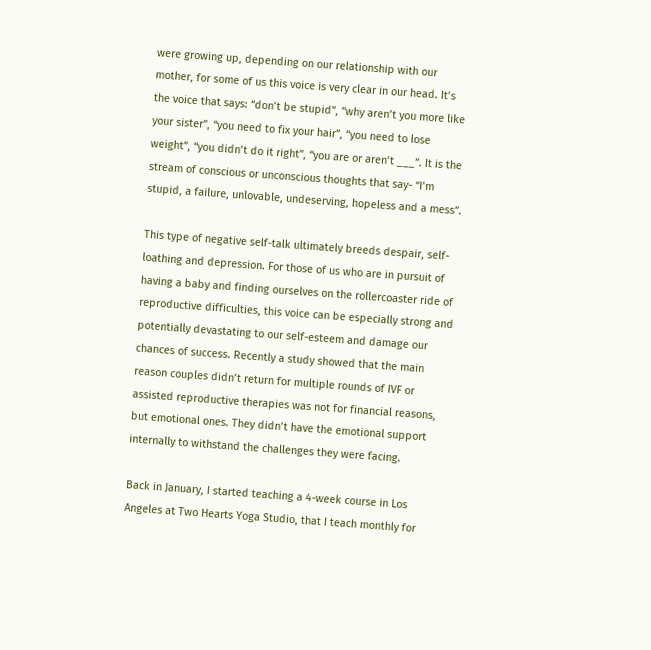were growing up, depending on our relationship with our mother, for some of us this voice is very clear in our head. It’s the voice that says: “don’t be stupid”, “why aren’t you more like your sister”, “you need to fix your hair”, “you need to lose weight”, “you didn’t do it right”, “you are or aren’t ___”. It is the stream of conscious or unconscious thoughts that say- “I’m stupid, a failure, unlovable, undeserving, hopeless and a mess”.

This type of negative self-talk ultimately breeds despair, self-loathing and depression. For those of us who are in pursuit of having a baby and finding ourselves on the rollercoaster ride of reproductive difficulties, this voice can be especially strong and potentially devastating to our self-esteem and damage our chances of success. Recently a study showed that the main reason couples didn’t return for multiple rounds of IVF or assisted reproductive therapies was not for financial reasons, but emotional ones. They didn’t have the emotional support internally to withstand the challenges they were facing.

Back in January, I started teaching a 4-week course in Los Angeles at Two Hearts Yoga Studio, that I teach monthly for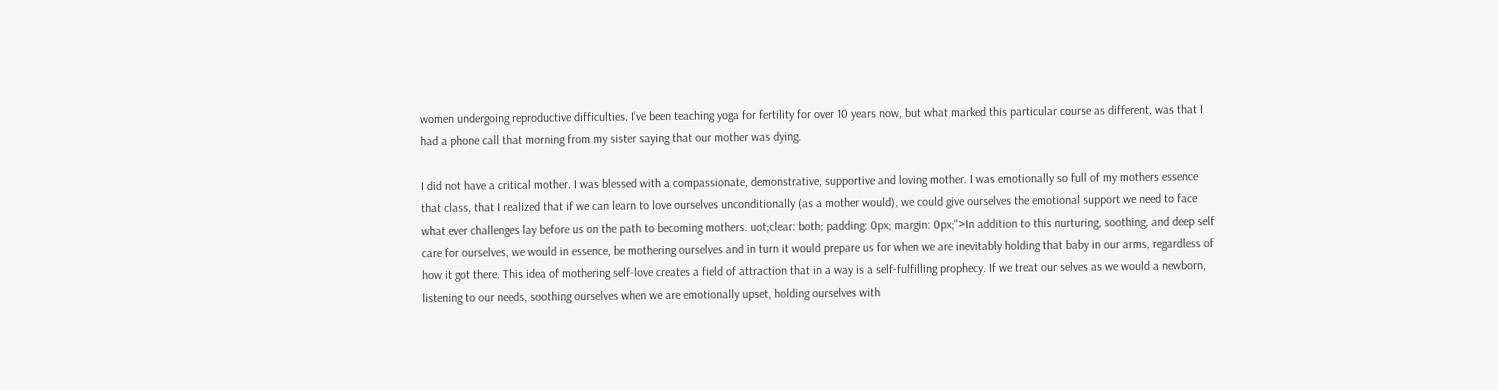women undergoing reproductive difficulties. I’ve been teaching yoga for fertility for over 10 years now, but what marked this particular course as different, was that I had a phone call that morning from my sister saying that our mother was dying.

I did not have a critical mother. I was blessed with a compassionate, demonstrative, supportive and loving mother. I was emotionally so full of my mothers essence that class, that I realized that if we can learn to love ourselves unconditionally (as a mother would), we could give ourselves the emotional support we need to face what ever challenges lay before us on the path to becoming mothers. uot;clear: both; padding: 0px; margin: 0px;">In addition to this nurturing, soothing, and deep self care for ourselves, we would in essence, be mothering ourselves and in turn it would prepare us for when we are inevitably holding that baby in our arms, regardless of how it got there. This idea of mothering self-love creates a field of attraction that in a way is a self-fulfilling prophecy. If we treat our selves as we would a newborn, listening to our needs, soothing ourselves when we are emotionally upset, holding ourselves with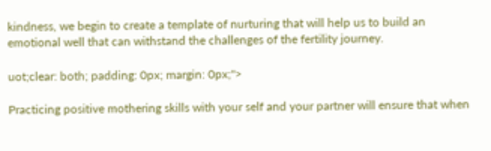kindness, we begin to create a template of nurturing that will help us to build an emotional well that can withstand the challenges of the fertility journey.

uot;clear: both; padding: 0px; margin: 0px;">

Practicing positive mothering skills with your self and your partner will ensure that when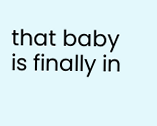that baby is finally in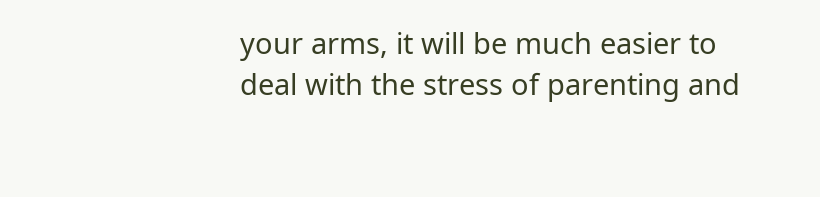your arms, it will be much easier to deal with the stress of parenting and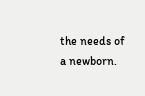the needs of a newborn.